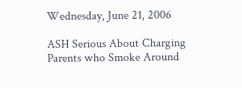Wednesday, June 21, 2006

ASH Serious About Charging Parents who Smoke Around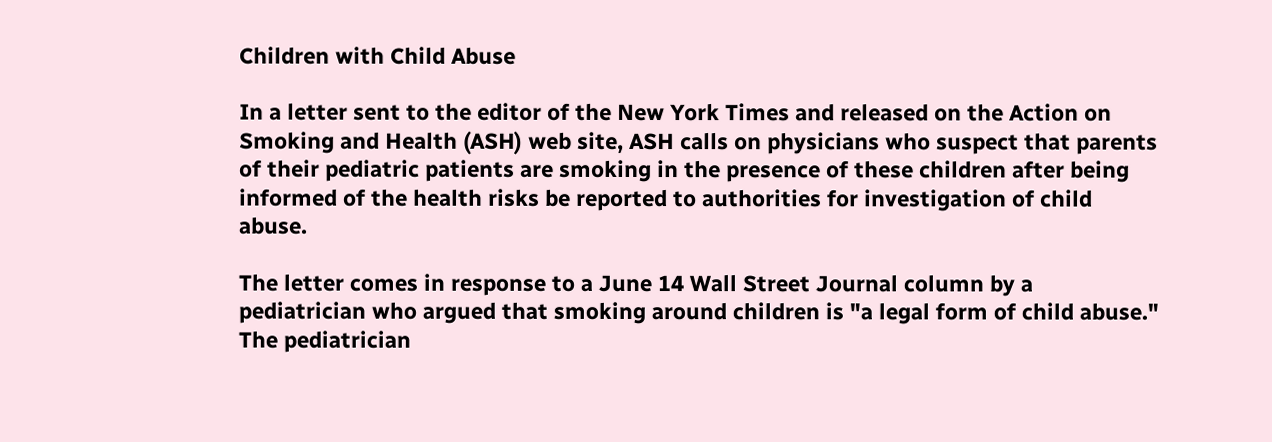Children with Child Abuse

In a letter sent to the editor of the New York Times and released on the Action on Smoking and Health (ASH) web site, ASH calls on physicians who suspect that parents of their pediatric patients are smoking in the presence of these children after being informed of the health risks be reported to authorities for investigation of child abuse.

The letter comes in response to a June 14 Wall Street Journal column by a pediatrician who argued that smoking around children is "a legal form of child abuse." The pediatrician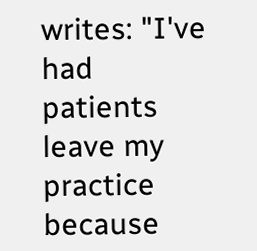writes: "I've had patients leave my practice because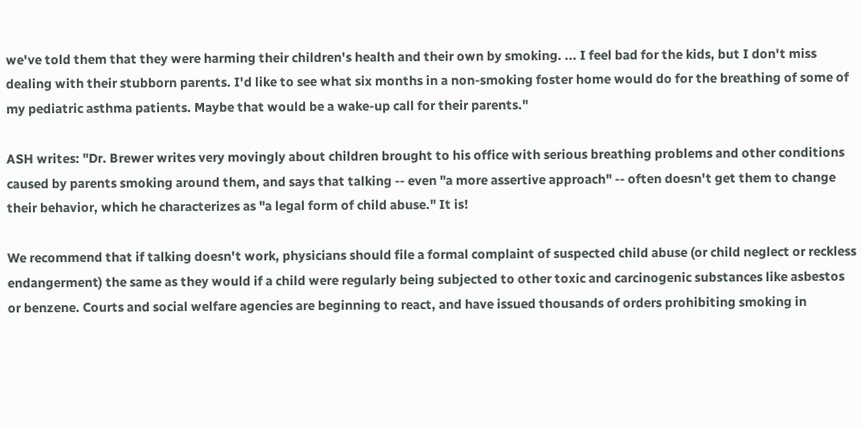we've told them that they were harming their children's health and their own by smoking. ... I feel bad for the kids, but I don't miss dealing with their stubborn parents. I'd like to see what six months in a non-smoking foster home would do for the breathing of some of my pediatric asthma patients. Maybe that would be a wake-up call for their parents."

ASH writes: "Dr. Brewer writes very movingly about children brought to his office with serious breathing problems and other conditions caused by parents smoking around them, and says that talking -- even "a more assertive approach" -- often doesn't get them to change their behavior, which he characterizes as "a legal form of child abuse." It is!

We recommend that if talking doesn't work, physicians should file a formal complaint of suspected child abuse (or child neglect or reckless endangerment) the same as they would if a child were regularly being subjected to other toxic and carcinogenic substances like asbestos or benzene. Courts and social welfare agencies are beginning to react, and have issued thousands of orders prohibiting smoking in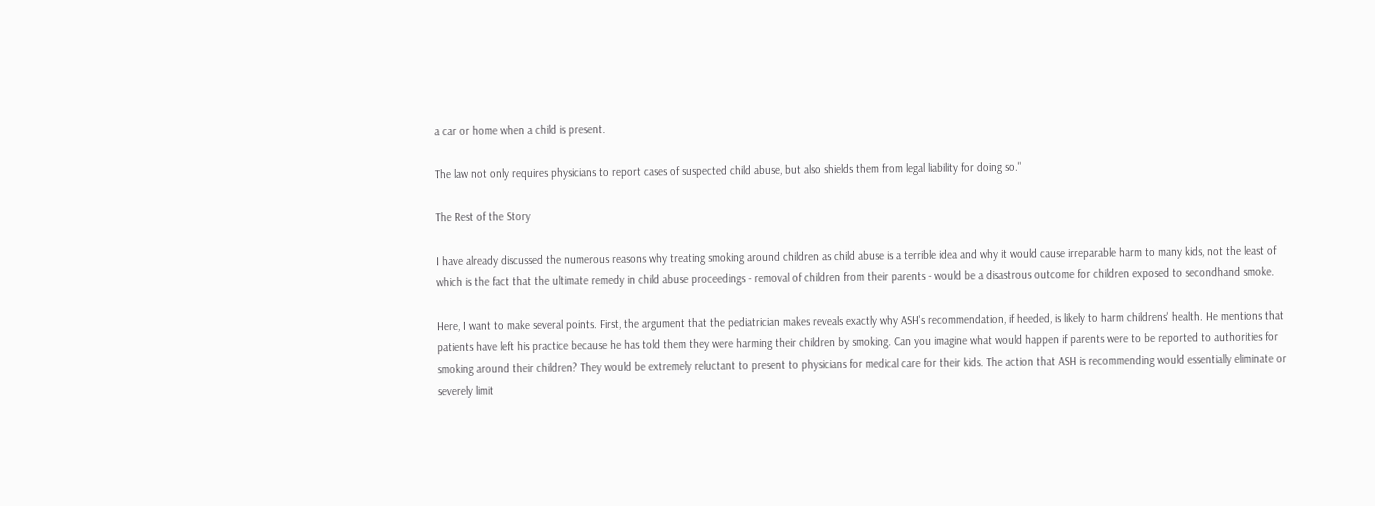a car or home when a child is present.

The law not only requires physicians to report cases of suspected child abuse, but also shields them from legal liability for doing so."

The Rest of the Story

I have already discussed the numerous reasons why treating smoking around children as child abuse is a terrible idea and why it would cause irreparable harm to many kids, not the least of which is the fact that the ultimate remedy in child abuse proceedings - removal of children from their parents - would be a disastrous outcome for children exposed to secondhand smoke.

Here, I want to make several points. First, the argument that the pediatrician makes reveals exactly why ASH's recommendation, if heeded, is likely to harm childrens' health. He mentions that patients have left his practice because he has told them they were harming their children by smoking. Can you imagine what would happen if parents were to be reported to authorities for smoking around their children? They would be extremely reluctant to present to physicians for medical care for their kids. The action that ASH is recommending would essentially eliminate or severely limit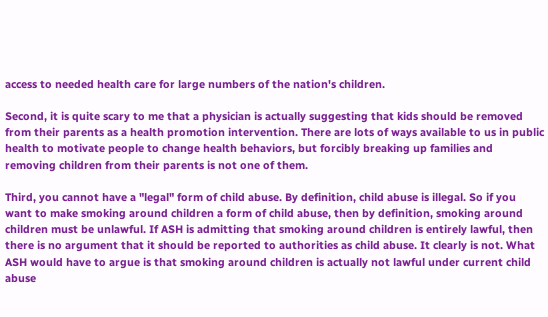access to needed health care for large numbers of the nation's children.

Second, it is quite scary to me that a physician is actually suggesting that kids should be removed from their parents as a health promotion intervention. There are lots of ways available to us in public health to motivate people to change health behaviors, but forcibly breaking up families and removing children from their parents is not one of them.

Third, you cannot have a "legal" form of child abuse. By definition, child abuse is illegal. So if you want to make smoking around children a form of child abuse, then by definition, smoking around children must be unlawful. If ASH is admitting that smoking around children is entirely lawful, then there is no argument that it should be reported to authorities as child abuse. It clearly is not. What ASH would have to argue is that smoking around children is actually not lawful under current child abuse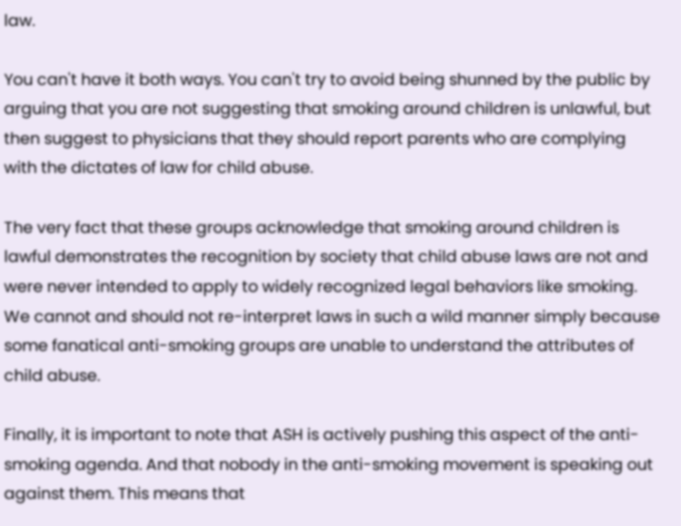law.

You can't have it both ways. You can't try to avoid being shunned by the public by arguing that you are not suggesting that smoking around children is unlawful, but then suggest to physicians that they should report parents who are complying with the dictates of law for child abuse.

The very fact that these groups acknowledge that smoking around children is lawful demonstrates the recognition by society that child abuse laws are not and were never intended to apply to widely recognized legal behaviors like smoking. We cannot and should not re-interpret laws in such a wild manner simply because some fanatical anti-smoking groups are unable to understand the attributes of child abuse.

Finally, it is important to note that ASH is actively pushing this aspect of the anti-smoking agenda. And that nobody in the anti-smoking movement is speaking out against them. This means that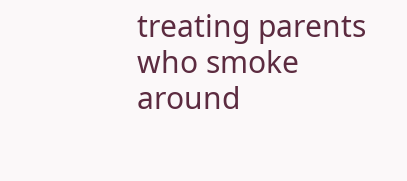treating parents who smoke around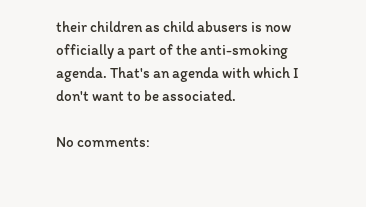their children as child abusers is now officially a part of the anti-smoking agenda. That's an agenda with which I don't want to be associated.

No comments: